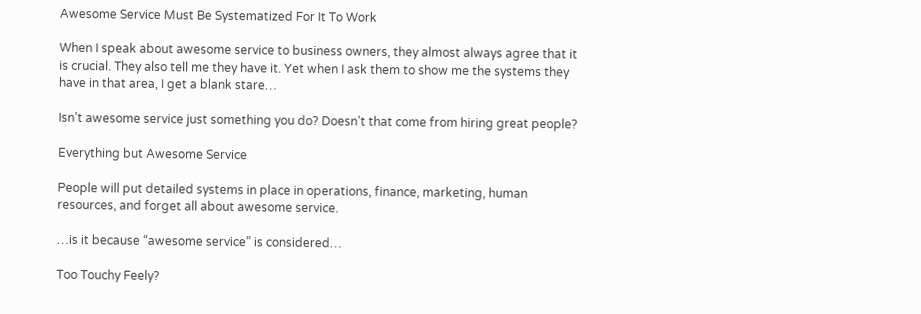Awesome Service Must Be Systematized For It To Work

When I speak about awesome service to business owners, they almost always agree that it is crucial. They also tell me they have it. Yet when I ask them to show me the systems they have in that area, I get a blank stare…

Isn’t awesome service just something you do? Doesn’t that come from hiring great people?

Everything but Awesome Service

People will put detailed systems in place in operations, finance, marketing, human resources, and forget all about awesome service.

…is it because “awesome service” is considered…

Too Touchy Feely?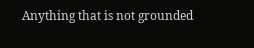Anything that is not grounded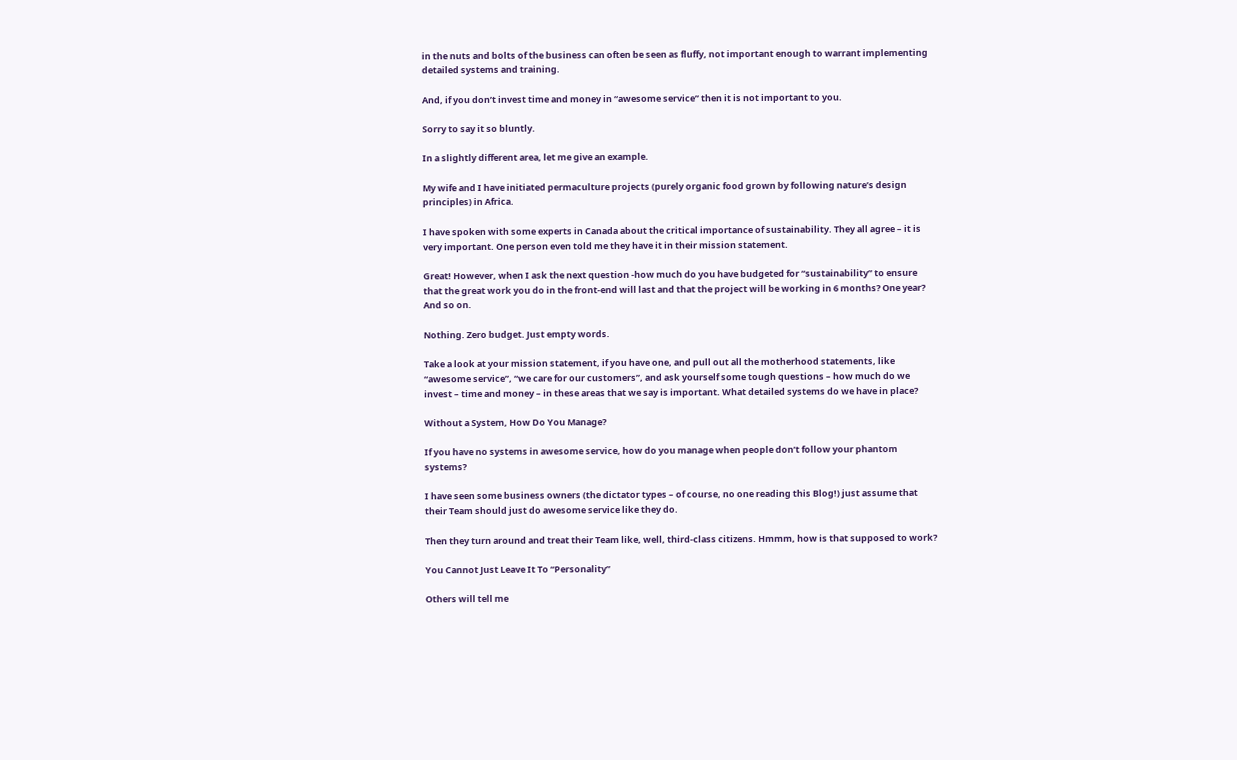in the nuts and bolts of the business can often be seen as fluffy, not important enough to warrant implementing detailed systems and training.

And, if you don’t invest time and money in “awesome service” then it is not important to you.

Sorry to say it so bluntly.

In a slightly different area, let me give an example.

My wife and I have initiated permaculture projects (purely organic food grown by following nature’s design principles) in Africa.

I have spoken with some experts in Canada about the critical importance of sustainability. They all agree – it is very important. One person even told me they have it in their mission statement.

Great! However, when I ask the next question -how much do you have budgeted for “sustainability” to ensure that the great work you do in the front-end will last and that the project will be working in 6 months? One year? And so on.

Nothing. Zero budget. Just empty words.

Take a look at your mission statement, if you have one, and pull out all the motherhood statements, like “awesome service”, “we care for our customers”, and ask yourself some tough questions – how much do we invest – time and money – in these areas that we say is important. What detailed systems do we have in place?

Without a System, How Do You Manage?

If you have no systems in awesome service, how do you manage when people don’t follow your phantom systems?

I have seen some business owners (the dictator types – of course, no one reading this Blog!) just assume that their Team should just do awesome service like they do.

Then they turn around and treat their Team like, well, third-class citizens. Hmmm, how is that supposed to work?

You Cannot Just Leave It To “Personality”

Others will tell me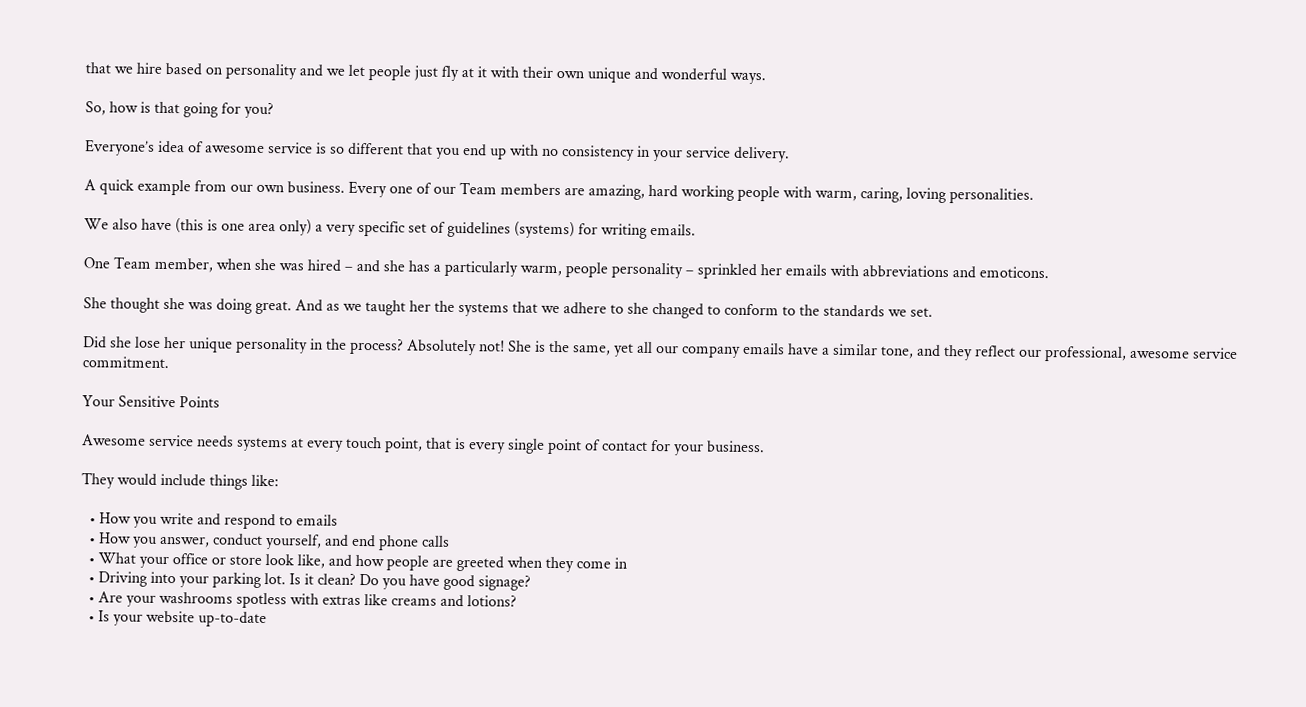that we hire based on personality and we let people just fly at it with their own unique and wonderful ways.

So, how is that going for you?

Everyone’s idea of awesome service is so different that you end up with no consistency in your service delivery.

A quick example from our own business. Every one of our Team members are amazing, hard working people with warm, caring, loving personalities.

We also have (this is one area only) a very specific set of guidelines (systems) for writing emails.

One Team member, when she was hired – and she has a particularly warm, people personality – sprinkled her emails with abbreviations and emoticons.

She thought she was doing great. And as we taught her the systems that we adhere to she changed to conform to the standards we set.

Did she lose her unique personality in the process? Absolutely not! She is the same, yet all our company emails have a similar tone, and they reflect our professional, awesome service commitment.

Your Sensitive Points

Awesome service needs systems at every touch point, that is every single point of contact for your business.

They would include things like:

  • How you write and respond to emails
  • How you answer, conduct yourself, and end phone calls
  • What your office or store look like, and how people are greeted when they come in
  • Driving into your parking lot. Is it clean? Do you have good signage?
  • Are your washrooms spotless with extras like creams and lotions?
  • Is your website up-to-date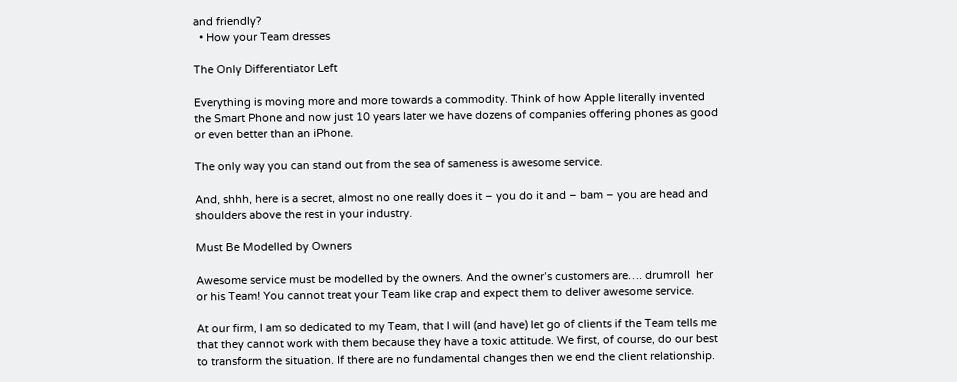and friendly?
  • How your Team dresses

The Only Differentiator Left

Everything is moving more and more towards a commodity. Think of how Apple literally invented the Smart Phone and now just 10 years later we have dozens of companies offering phones as good or even better than an iPhone.

The only way you can stand out from the sea of sameness is awesome service.

And, shhh, here is a secret, almost no one really does it – you do it and – bam – you are head and shoulders above the rest in your industry.

Must Be Modelled by Owners

Awesome service must be modelled by the owners. And the owner’s customers are…. drumroll  her or his Team! You cannot treat your Team like crap and expect them to deliver awesome service.

At our firm, I am so dedicated to my Team, that I will (and have) let go of clients if the Team tells me that they cannot work with them because they have a toxic attitude. We first, of course, do our best to transform the situation. If there are no fundamental changes then we end the client relationship.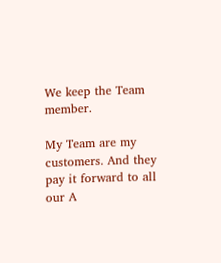We keep the Team member.

My Team are my customers. And they pay it forward to all our A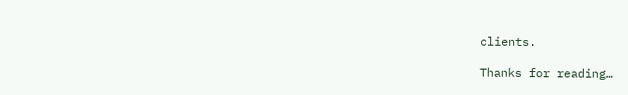clients.

Thanks for reading…